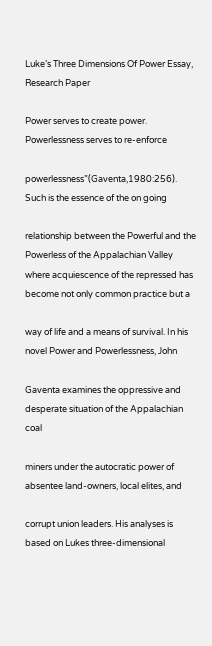Luke’s Three Dimensions Of Power Essay, Research Paper

Power serves to create power. Powerlessness serves to re-enforce

powerlessness”(Gaventa,1980:256). Such is the essence of the on going

relationship between the Powerful and the Powerless of the Appalachian Valley where acquiescence of the repressed has become not only common practice but a

way of life and a means of survival. In his novel Power and Powerlessness, John

Gaventa examines the oppressive and desperate situation of the Appalachian coal

miners under the autocratic power of absentee land-owners, local elites, and

corrupt union leaders. His analyses is based on Lukes three-dimensional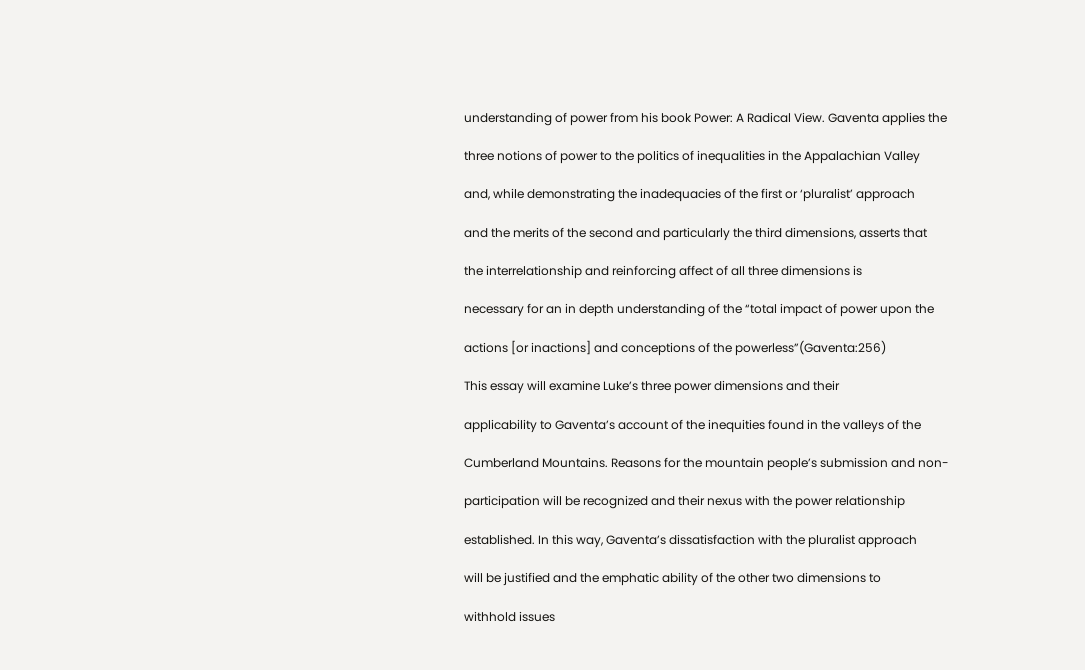understanding of power from his book Power: A Radical View. Gaventa applies the

three notions of power to the politics of inequalities in the Appalachian Valley

and, while demonstrating the inadequacies of the first or ‘pluralist’ approach

and the merits of the second and particularly the third dimensions, asserts that

the interrelationship and reinforcing affect of all three dimensions is

necessary for an in depth understanding of the “total impact of power upon the

actions [or inactions] and conceptions of the powerless”(Gaventa:256)

This essay will examine Luke’s three power dimensions and their

applicability to Gaventa’s account of the inequities found in the valleys of the

Cumberland Mountains. Reasons for the mountain people’s submission and non-

participation will be recognized and their nexus with the power relationship

established. In this way, Gaventa’s dissatisfaction with the pluralist approach

will be justified and the emphatic ability of the other two dimensions to

withhold issues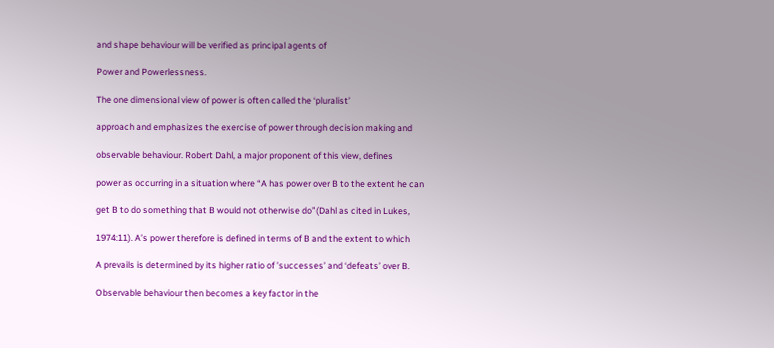and shape behaviour will be verified as principal agents of

Power and Powerlessness.

The one dimensional view of power is often called the ‘pluralist’

approach and emphasizes the exercise of power through decision making and

observable behaviour. Robert Dahl, a major proponent of this view, defines

power as occurring in a situation where “A has power over B to the extent he can

get B to do something that B would not otherwise do”(Dahl as cited in Lukes,

1974:11). A’s power therefore is defined in terms of B and the extent to which

A prevails is determined by its higher ratio of ’successes’ and ‘defeats’ over B.

Observable behaviour then becomes a key factor in the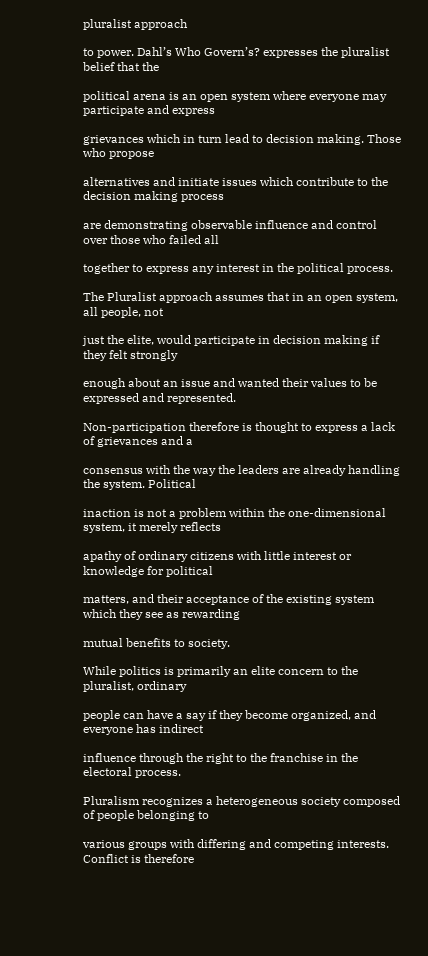pluralist approach

to power. Dahl’s Who Govern’s? expresses the pluralist belief that the

political arena is an open system where everyone may participate and express

grievances which in turn lead to decision making. Those who propose

alternatives and initiate issues which contribute to the decision making process

are demonstrating observable influence and control over those who failed all

together to express any interest in the political process.

The Pluralist approach assumes that in an open system, all people, not

just the elite, would participate in decision making if they felt strongly

enough about an issue and wanted their values to be expressed and represented.

Non-participation therefore is thought to express a lack of grievances and a

consensus with the way the leaders are already handling the system. Political

inaction is not a problem within the one-dimensional system, it merely reflects

apathy of ordinary citizens with little interest or knowledge for political

matters, and their acceptance of the existing system which they see as rewarding

mutual benefits to society.

While politics is primarily an elite concern to the pluralist, ordinary

people can have a say if they become organized, and everyone has indirect

influence through the right to the franchise in the electoral process.

Pluralism recognizes a heterogeneous society composed of people belonging to

various groups with differing and competing interests. Conflict is therefore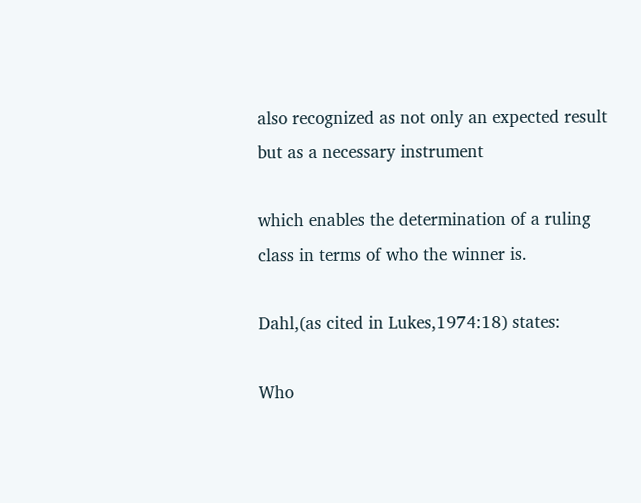also recognized as not only an expected result but as a necessary instrument

which enables the determination of a ruling class in terms of who the winner is.

Dahl,(as cited in Lukes,1974:18) states:

Who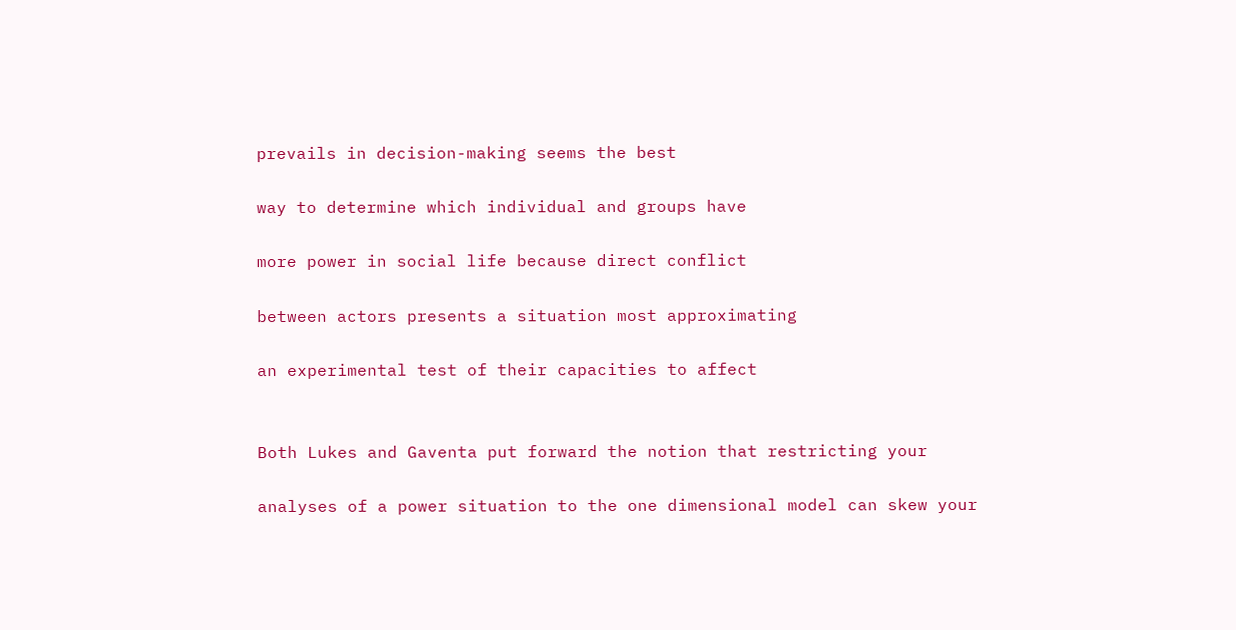prevails in decision-making seems the best

way to determine which individual and groups have

more power in social life because direct conflict

between actors presents a situation most approximating

an experimental test of their capacities to affect


Both Lukes and Gaventa put forward the notion that restricting your

analyses of a power situation to the one dimensional model can skew your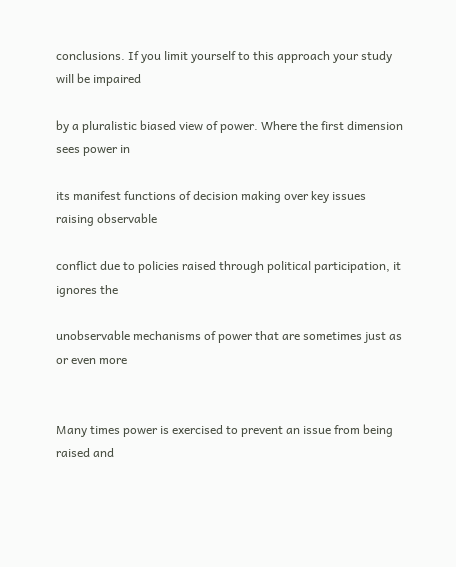conclusions. If you limit yourself to this approach your study will be impaired

by a pluralistic biased view of power. Where the first dimension sees power in

its manifest functions of decision making over key issues raising observable

conflict due to policies raised through political participation, it ignores the

unobservable mechanisms of power that are sometimes just as or even more


Many times power is exercised to prevent an issue from being raised and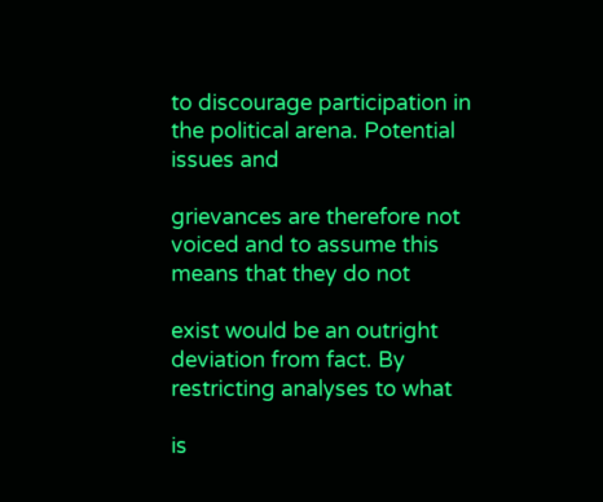to discourage participation in the political arena. Potential issues and

grievances are therefore not voiced and to assume this means that they do not

exist would be an outright deviation from fact. By restricting analyses to what

is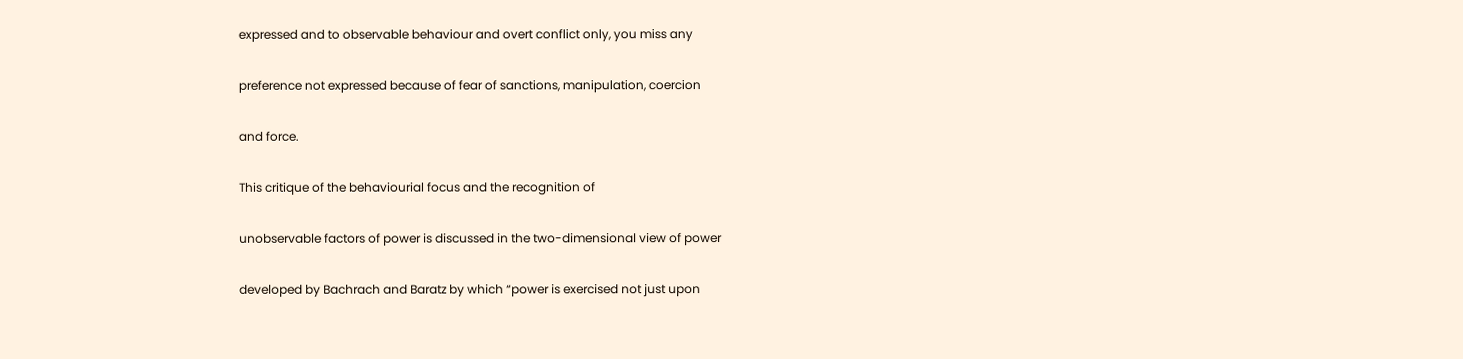expressed and to observable behaviour and overt conflict only, you miss any

preference not expressed because of fear of sanctions, manipulation, coercion

and force.

This critique of the behaviourial focus and the recognition of

unobservable factors of power is discussed in the two-dimensional view of power

developed by Bachrach and Baratz by which “power is exercised not just upon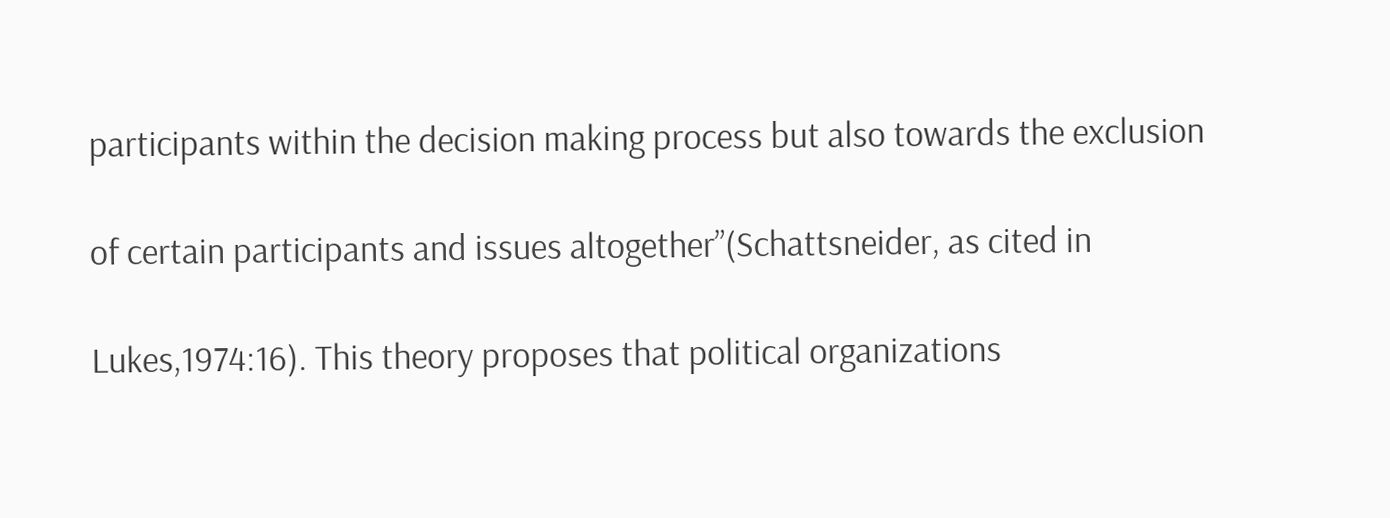participants within the decision making process but also towards the exclusion

of certain participants and issues altogether”(Schattsneider, as cited in

Lukes,1974:16). This theory proposes that political organizations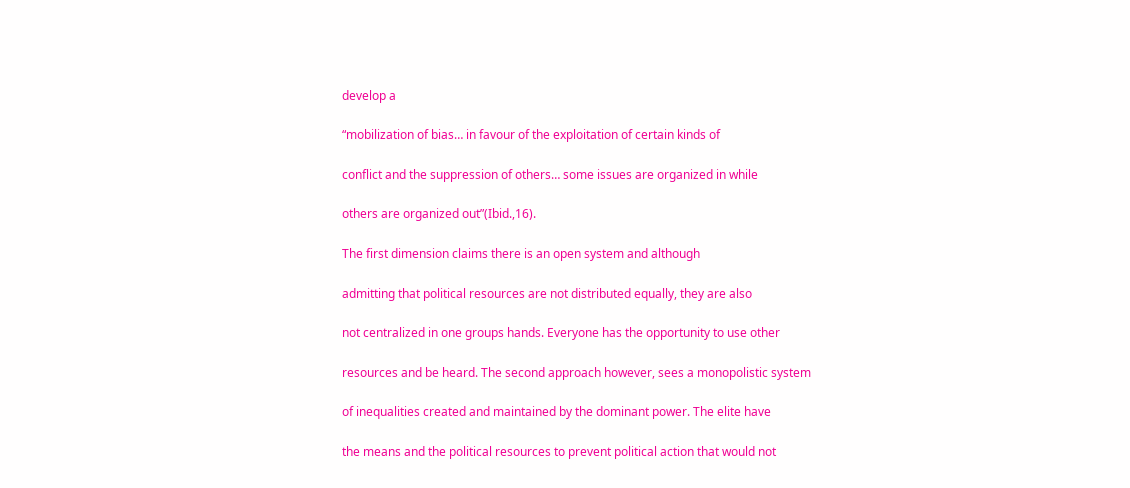develop a

“mobilization of bias… in favour of the exploitation of certain kinds of

conflict and the suppression of others… some issues are organized in while

others are organized out”(Ibid.,16).

The first dimension claims there is an open system and although

admitting that political resources are not distributed equally, they are also

not centralized in one groups hands. Everyone has the opportunity to use other

resources and be heard. The second approach however, sees a monopolistic system

of inequalities created and maintained by the dominant power. The elite have

the means and the political resources to prevent political action that would not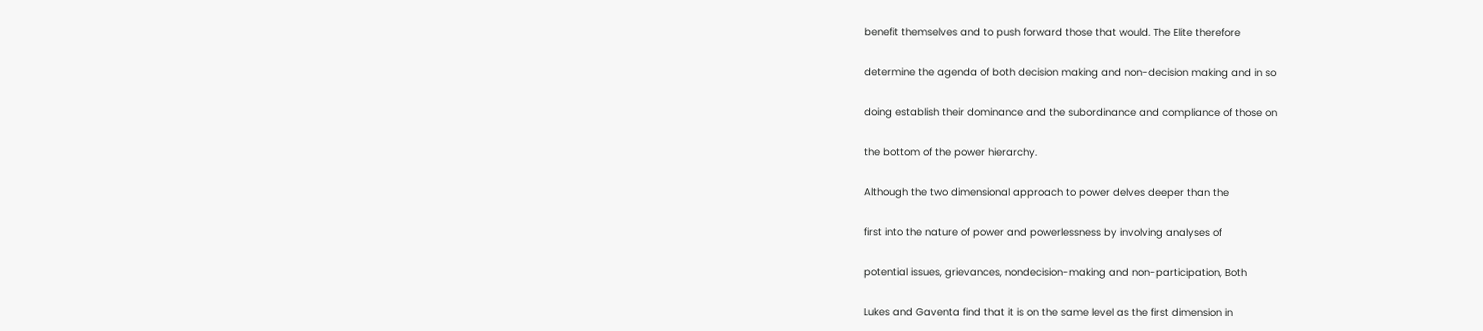benefit themselves and to push forward those that would. The Elite therefore

determine the agenda of both decision making and non-decision making and in so

doing establish their dominance and the subordinance and compliance of those on

the bottom of the power hierarchy.

Although the two dimensional approach to power delves deeper than the

first into the nature of power and powerlessness by involving analyses of

potential issues, grievances, nondecision-making and non-participation, Both

Lukes and Gaventa find that it is on the same level as the first dimension in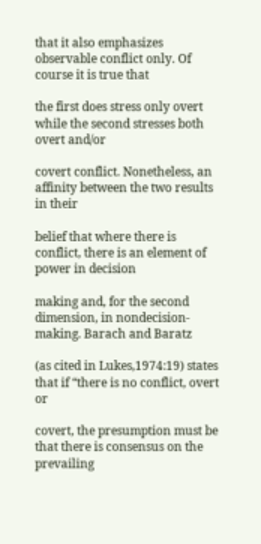that it also emphasizes observable conflict only. Of course it is true that

the first does stress only overt while the second stresses both overt and/or

covert conflict. Nonetheless, an affinity between the two results in their

belief that where there is conflict, there is an element of power in decision

making and, for the second dimension, in nondecision-making. Barach and Baratz

(as cited in Lukes,1974:19) states that if “there is no conflict, overt or

covert, the presumption must be that there is consensus on the prevailing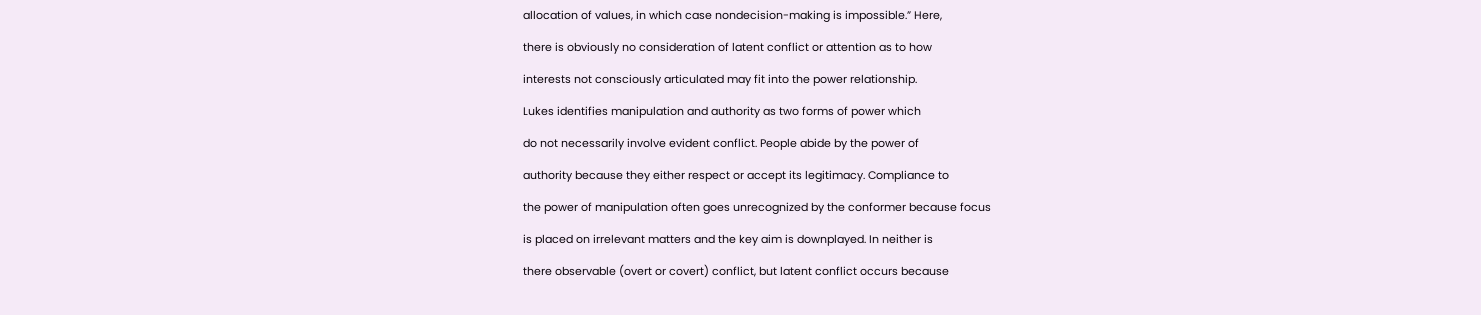allocation of values, in which case nondecision-making is impossible.” Here,

there is obviously no consideration of latent conflict or attention as to how

interests not consciously articulated may fit into the power relationship.

Lukes identifies manipulation and authority as two forms of power which

do not necessarily involve evident conflict. People abide by the power of

authority because they either respect or accept its legitimacy. Compliance to

the power of manipulation often goes unrecognized by the conformer because focus

is placed on irrelevant matters and the key aim is downplayed. In neither is

there observable (overt or covert) conflict, but latent conflict occurs because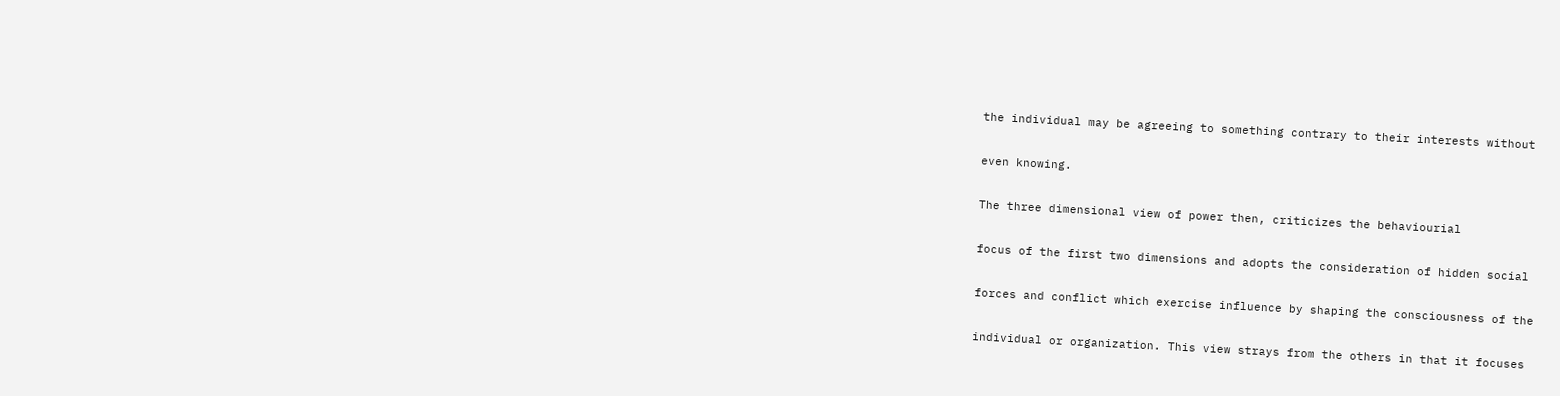the individual may be agreeing to something contrary to their interests without

even knowing.

The three dimensional view of power then, criticizes the behaviourial

focus of the first two dimensions and adopts the consideration of hidden social

forces and conflict which exercise influence by shaping the consciousness of the

individual or organization. This view strays from the others in that it focuses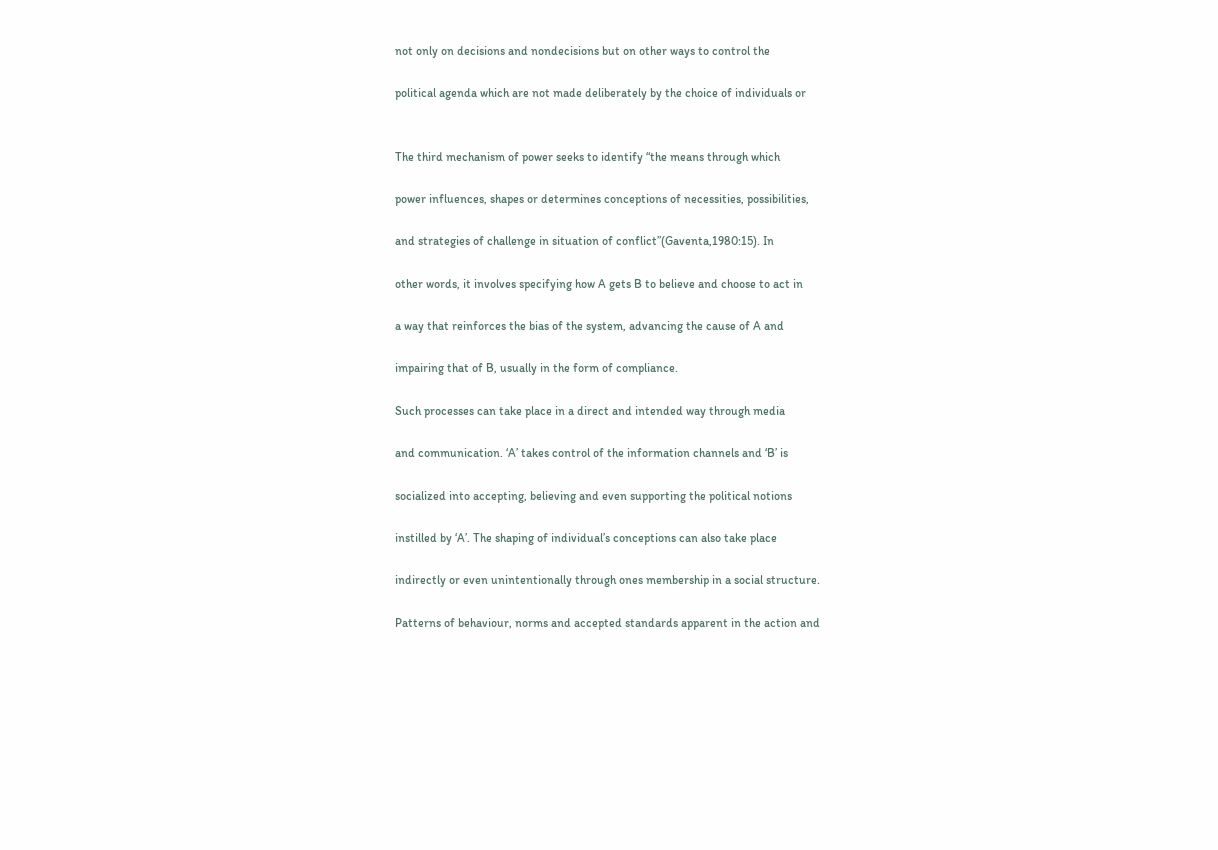not only on decisions and nondecisions but on other ways to control the

political agenda which are not made deliberately by the choice of individuals or


The third mechanism of power seeks to identify “the means through which

power influences, shapes or determines conceptions of necessities, possibilities,

and strategies of challenge in situation of conflict”(Gaventa,1980:15). In

other words, it involves specifying how A gets B to believe and choose to act in

a way that reinforces the bias of the system, advancing the cause of A and

impairing that of B, usually in the form of compliance.

Such processes can take place in a direct and intended way through media

and communication. ‘A’ takes control of the information channels and ‘B’ is

socialized into accepting, believing and even supporting the political notions

instilled by ‘A’. The shaping of individual’s conceptions can also take place

indirectly or even unintentionally through ones membership in a social structure.

Patterns of behaviour, norms and accepted standards apparent in the action and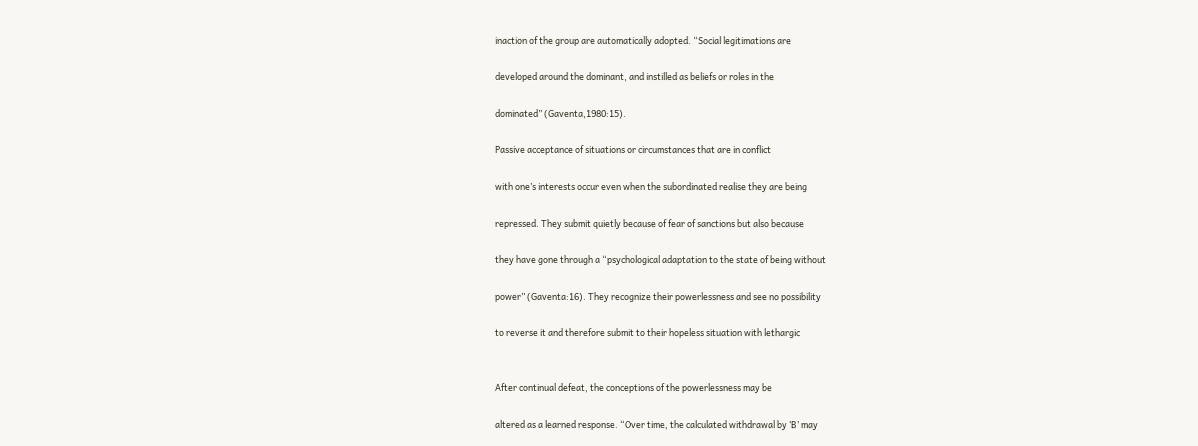inaction of the group are automatically adopted. “Social legitimations are

developed around the dominant, and instilled as beliefs or roles in the

dominated” (Gaventa,1980:15).

Passive acceptance of situations or circumstances that are in conflict

with one’s interests occur even when the subordinated realise they are being

repressed. They submit quietly because of fear of sanctions but also because

they have gone through a “psychological adaptation to the state of being without

power” (Gaventa:16). They recognize their powerlessness and see no possibility

to reverse it and therefore submit to their hopeless situation with lethargic


After continual defeat, the conceptions of the powerlessness may be

altered as a learned response. “Over time, the calculated withdrawal by ‘B’ may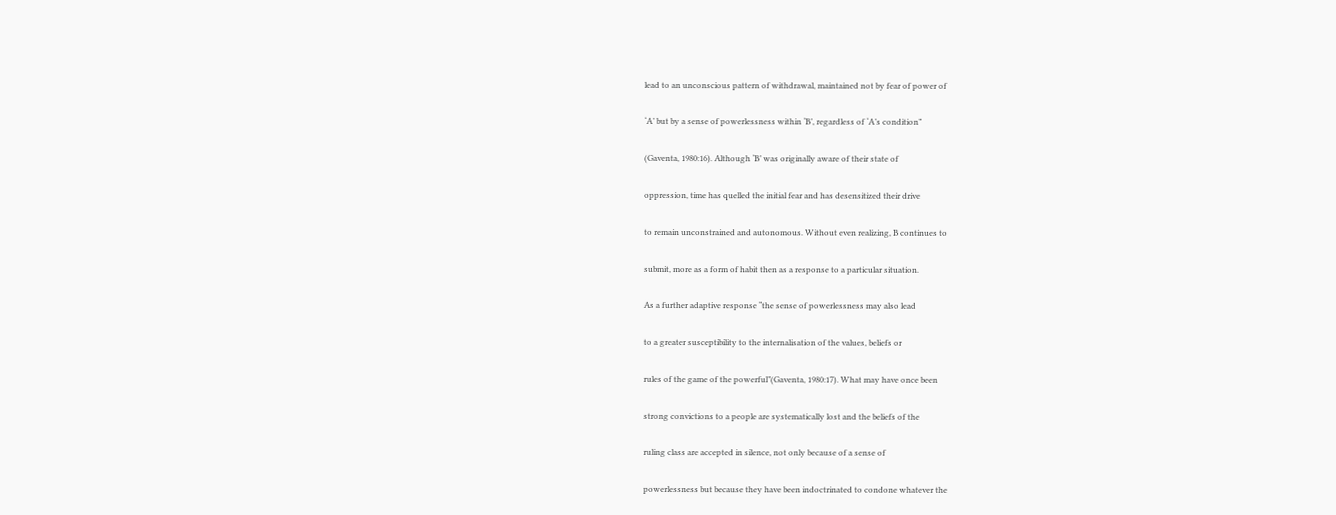lead to an unconscious pattern of withdrawal, maintained not by fear of power of

‘A’ but by a sense of powerlessness within ‘B’, regardless of ‘A’s condition”

(Gaventa, 1980:16). Although ‘B’ was originally aware of their state of

oppression, time has quelled the initial fear and has desensitized their drive

to remain unconstrained and autonomous. Without even realizing, B continues to

submit, more as a form of habit then as a response to a particular situation.

As a further adaptive response “the sense of powerlessness may also lead

to a greater susceptibility to the internalisation of the values, beliefs or

rules of the game of the powerful”(Gaventa, 1980:17). What may have once been

strong convictions to a people are systematically lost and the beliefs of the

ruling class are accepted in silence, not only because of a sense of

powerlessness but because they have been indoctrinated to condone whatever the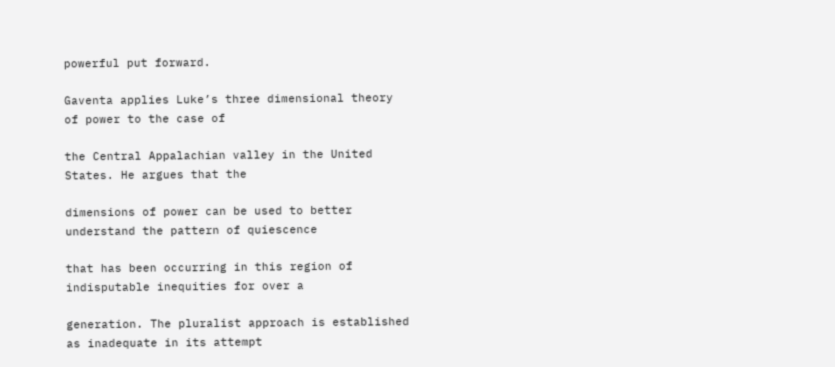powerful put forward.

Gaventa applies Luke’s three dimensional theory of power to the case of

the Central Appalachian valley in the United States. He argues that the

dimensions of power can be used to better understand the pattern of quiescence

that has been occurring in this region of indisputable inequities for over a

generation. The pluralist approach is established as inadequate in its attempt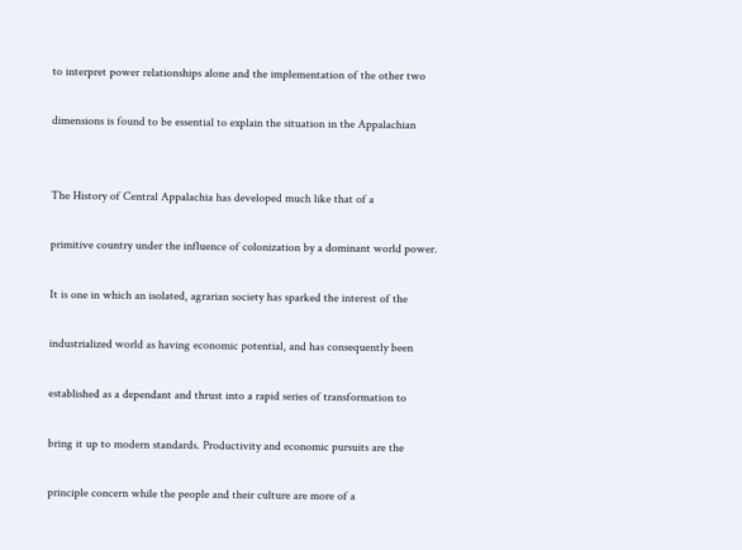to interpret power relationships alone and the implementation of the other two

dimensions is found to be essential to explain the situation in the Appalachian


The History of Central Appalachia has developed much like that of a

primitive country under the influence of colonization by a dominant world power.

It is one in which an isolated, agrarian society has sparked the interest of the

industrialized world as having economic potential, and has consequently been

established as a dependant and thrust into a rapid series of transformation to

bring it up to modern standards. Productivity and economic pursuits are the

principle concern while the people and their culture are more of a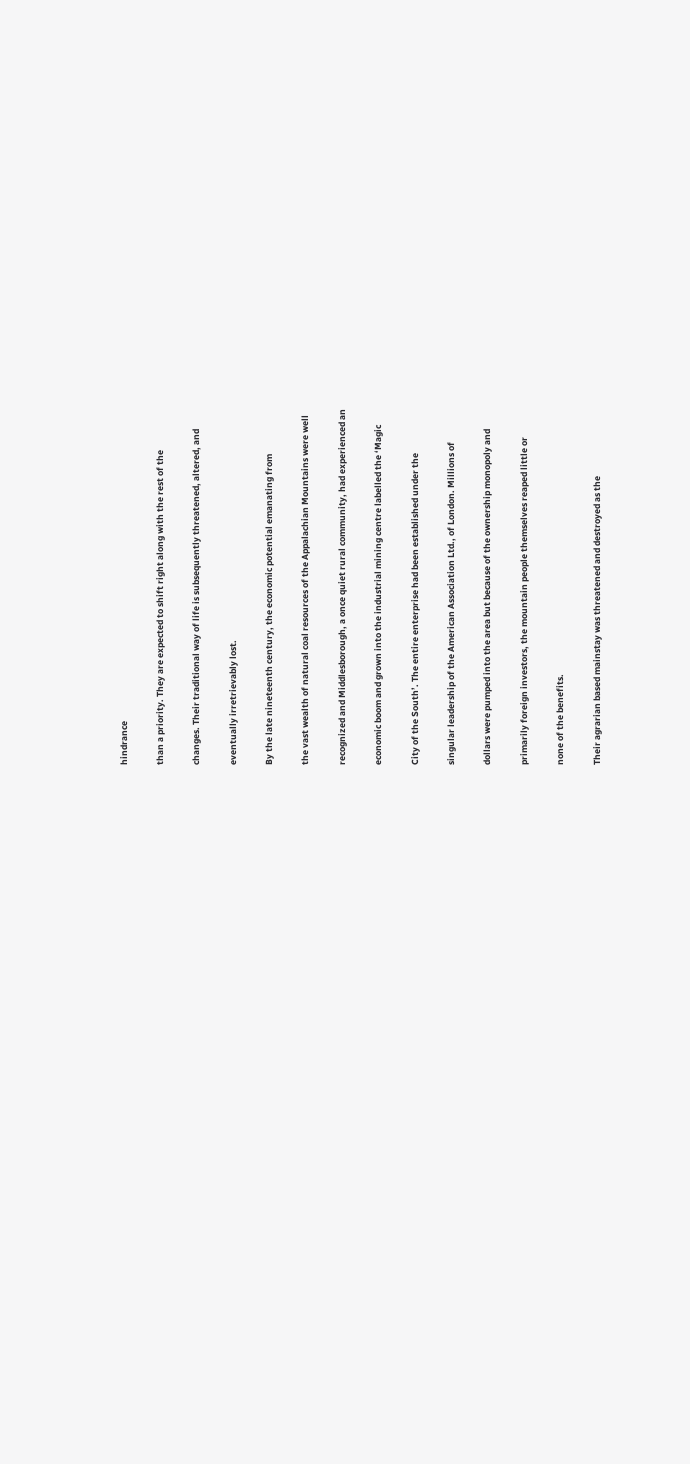hindrance

than a priority. They are expected to shift right along with the rest of the

changes. Their traditional way of life is subsequently threatened, altered, and

eventually irretrievably lost.

By the late nineteenth century, the economic potential emanating from

the vast wealth of natural coal resources of the Appalachian Mountains were well

recognized and Middlesborough, a once quiet rural community, had experienced an

economic boom and grown into the industrial mining centre labelled the ‘Magic

City of the South’. The entire enterprise had been established under the

singular leadership of the American Association Ltd., of London. Millions of

dollars were pumped into the area but because of the ownership monopoly and

primarily foreign investors, the mountain people themselves reaped little or

none of the benefits.

Their agrarian based mainstay was threatened and destroyed as the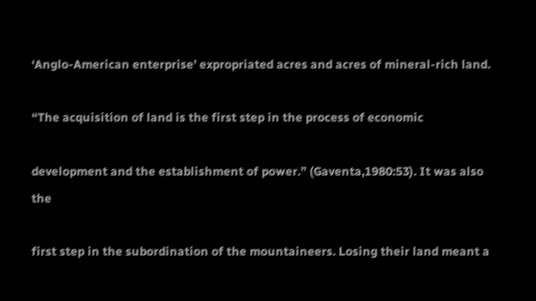‘Anglo-American enterprise’ expropriated acres and acres of mineral-rich land.

“The acquisition of land is the first step in the process of economic

development and the establishment of power.” (Gaventa,1980:53). It was also the

first step in the subordination of the mountaineers. Losing their land meant a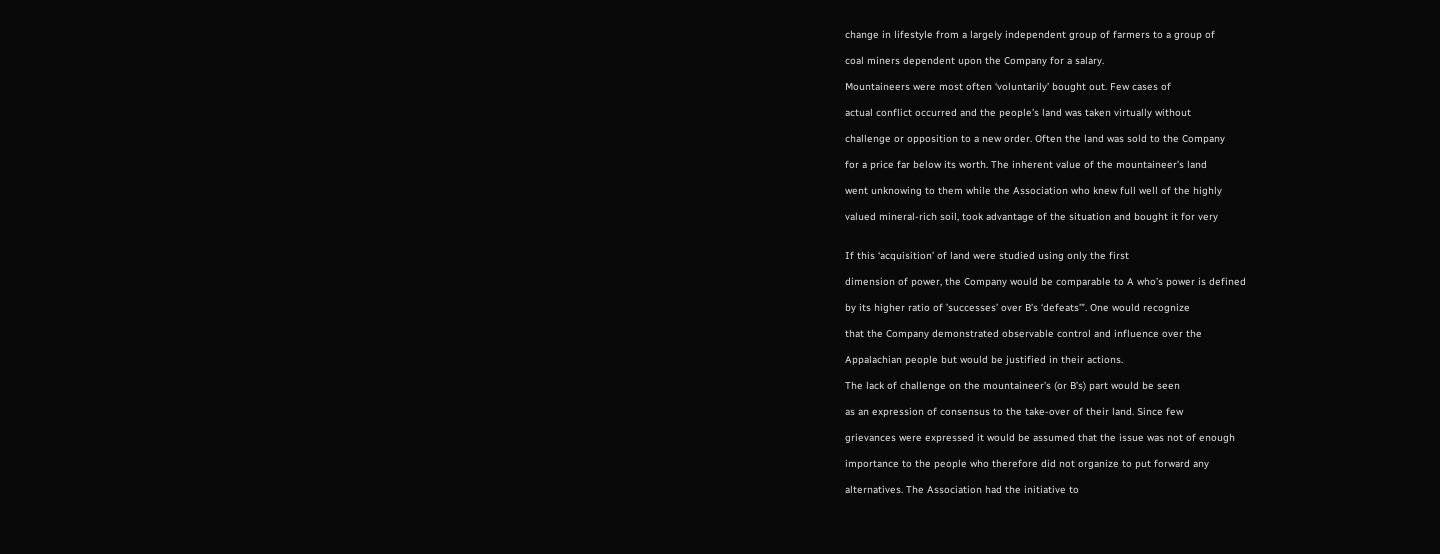change in lifestyle from a largely independent group of farmers to a group of

coal miners dependent upon the Company for a salary.

Mountaineers were most often ‘voluntarily’ bought out. Few cases of

actual conflict occurred and the people’s land was taken virtually without

challenge or opposition to a new order. Often the land was sold to the Company

for a price far below its worth. The inherent value of the mountaineer’s land

went unknowing to them while the Association who knew full well of the highly

valued mineral-rich soil, took advantage of the situation and bought it for very


If this ‘acquisition’ of land were studied using only the first

dimension of power, the Company would be comparable to A who’s power is defined

by its higher ratio of ’successes’ over B’s ‘defeats’”. One would recognize

that the Company demonstrated observable control and influence over the

Appalachian people but would be justified in their actions.

The lack of challenge on the mountaineer’s (or B’s) part would be seen

as an expression of consensus to the take-over of their land. Since few

grievances were expressed it would be assumed that the issue was not of enough

importance to the people who therefore did not organize to put forward any

alternatives. The Association had the initiative to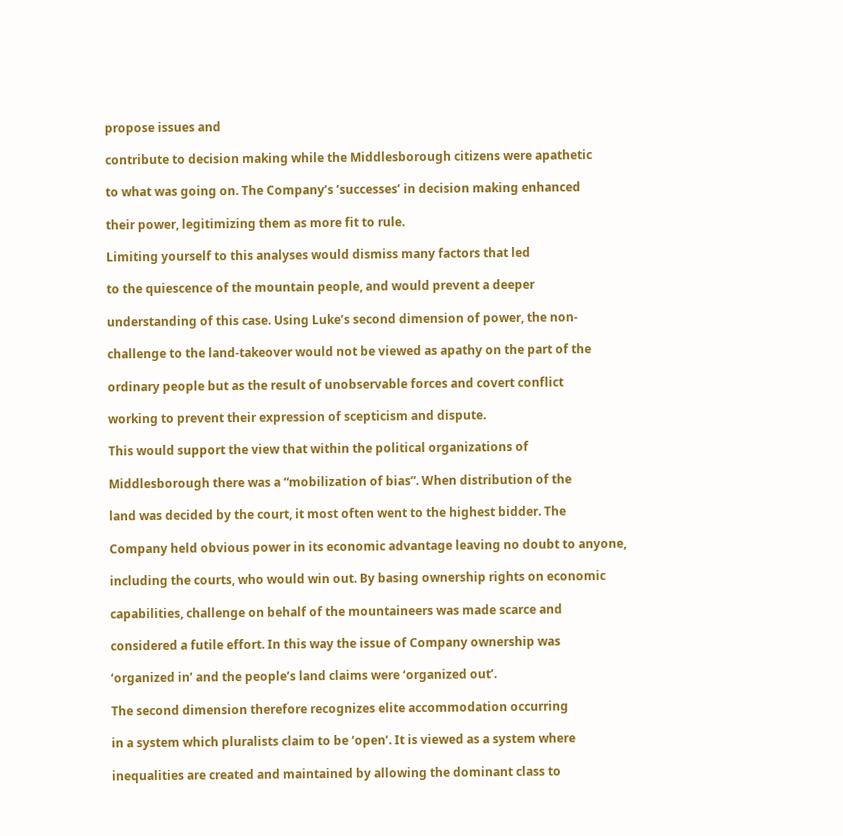propose issues and

contribute to decision making while the Middlesborough citizens were apathetic

to what was going on. The Company’s ’successes’ in decision making enhanced

their power, legitimizing them as more fit to rule.

Limiting yourself to this analyses would dismiss many factors that led

to the quiescence of the mountain people, and would prevent a deeper

understanding of this case. Using Luke’s second dimension of power, the non-

challenge to the land-takeover would not be viewed as apathy on the part of the

ordinary people but as the result of unobservable forces and covert conflict

working to prevent their expression of scepticism and dispute.

This would support the view that within the political organizations of

Middlesborough there was a “mobilization of bias”. When distribution of the

land was decided by the court, it most often went to the highest bidder. The

Company held obvious power in its economic advantage leaving no doubt to anyone,

including the courts, who would win out. By basing ownership rights on economic

capabilities, challenge on behalf of the mountaineers was made scarce and

considered a futile effort. In this way the issue of Company ownership was

‘organized in’ and the people’s land claims were ‘organized out’.

The second dimension therefore recognizes elite accommodation occurring

in a system which pluralists claim to be ‘open’. It is viewed as a system where

inequalities are created and maintained by allowing the dominant class to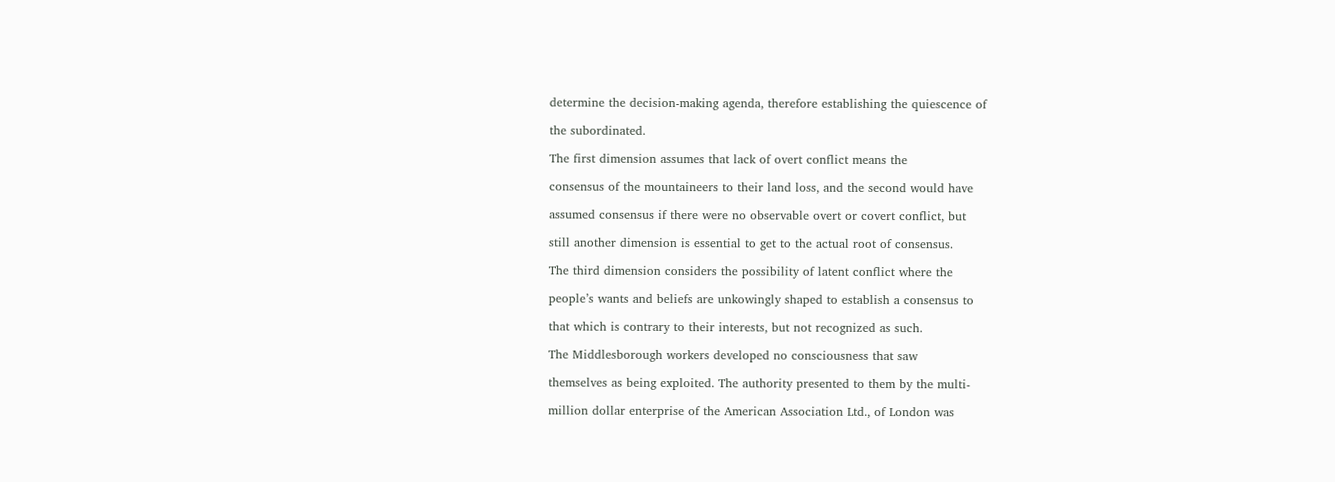determine the decision-making agenda, therefore establishing the quiescence of

the subordinated.

The first dimension assumes that lack of overt conflict means the

consensus of the mountaineers to their land loss, and the second would have

assumed consensus if there were no observable overt or covert conflict, but

still another dimension is essential to get to the actual root of consensus.

The third dimension considers the possibility of latent conflict where the

people’s wants and beliefs are unkowingly shaped to establish a consensus to

that which is contrary to their interests, but not recognized as such.

The Middlesborough workers developed no consciousness that saw

themselves as being exploited. The authority presented to them by the multi-

million dollar enterprise of the American Association Ltd., of London was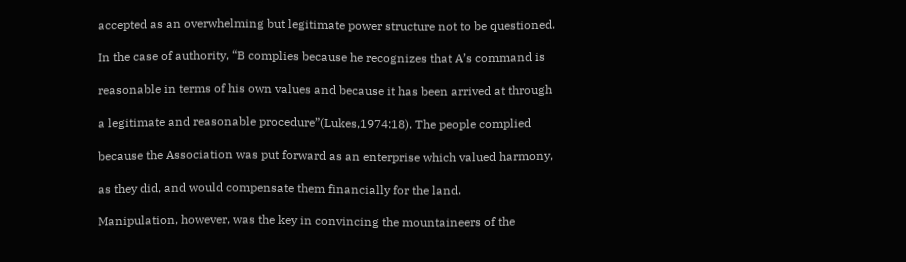accepted as an overwhelming but legitimate power structure not to be questioned.

In the case of authority, “B complies because he recognizes that A’s command is

reasonable in terms of his own values and because it has been arrived at through

a legitimate and reasonable procedure”(Lukes,1974:18). The people complied

because the Association was put forward as an enterprise which valued harmony,

as they did, and would compensate them financially for the land.

Manipulation, however, was the key in convincing the mountaineers of the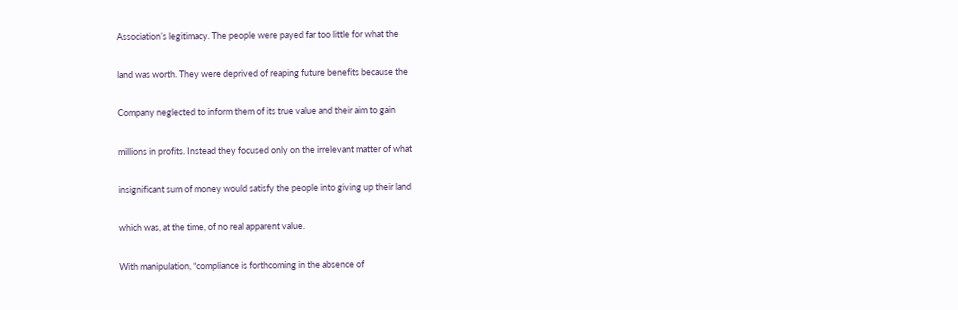Association’s legitimacy. The people were payed far too little for what the

land was worth. They were deprived of reaping future benefits because the

Company neglected to inform them of its true value and their aim to gain

millions in profits. Instead they focused only on the irrelevant matter of what

insignificant sum of money would satisfy the people into giving up their land

which was, at the time, of no real apparent value.

With manipulation, “compliance is forthcoming in the absence of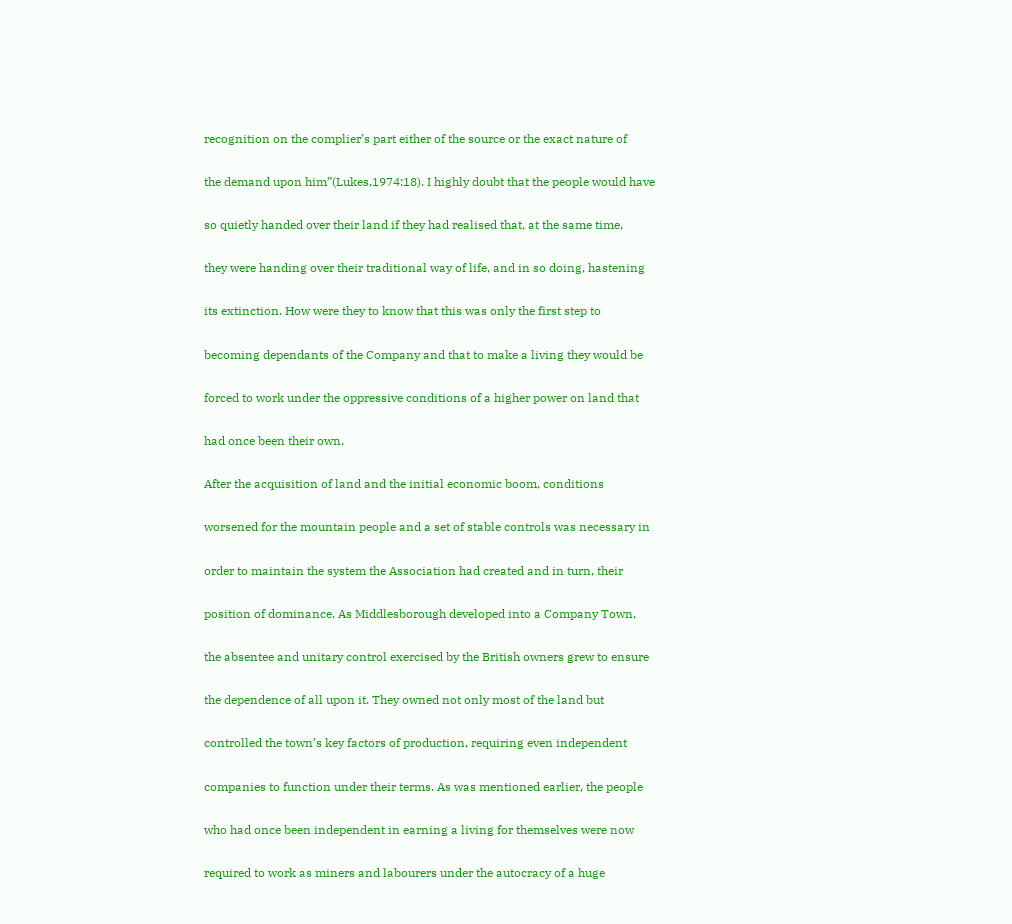recognition on the complier’s part either of the source or the exact nature of

the demand upon him”(Lukes,1974:18). I highly doubt that the people would have

so quietly handed over their land if they had realised that, at the same time,

they were handing over their traditional way of life, and in so doing, hastening

its extinction. How were they to know that this was only the first step to

becoming dependants of the Company and that to make a living they would be

forced to work under the oppressive conditions of a higher power on land that

had once been their own.

After the acquisition of land and the initial economic boom, conditions

worsened for the mountain people and a set of stable controls was necessary in

order to maintain the system the Association had created and in turn, their

position of dominance. As Middlesborough developed into a Company Town,

the absentee and unitary control exercised by the British owners grew to ensure

the dependence of all upon it. They owned not only most of the land but

controlled the town’s key factors of production, requiring even independent

companies to function under their terms. As was mentioned earlier, the people

who had once been independent in earning a living for themselves were now

required to work as miners and labourers under the autocracy of a huge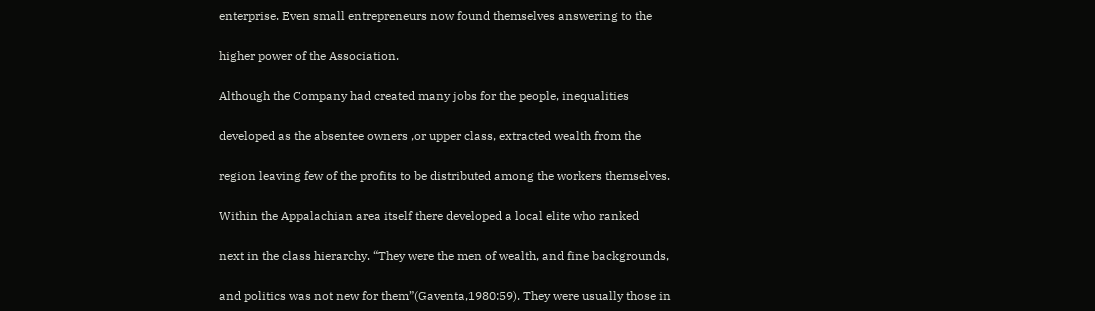enterprise. Even small entrepreneurs now found themselves answering to the

higher power of the Association.

Although the Company had created many jobs for the people, inequalities

developed as the absentee owners ,or upper class, extracted wealth from the

region leaving few of the profits to be distributed among the workers themselves.

Within the Appalachian area itself there developed a local elite who ranked

next in the class hierarchy. “They were the men of wealth, and fine backgrounds,

and politics was not new for them”(Gaventa,1980:59). They were usually those in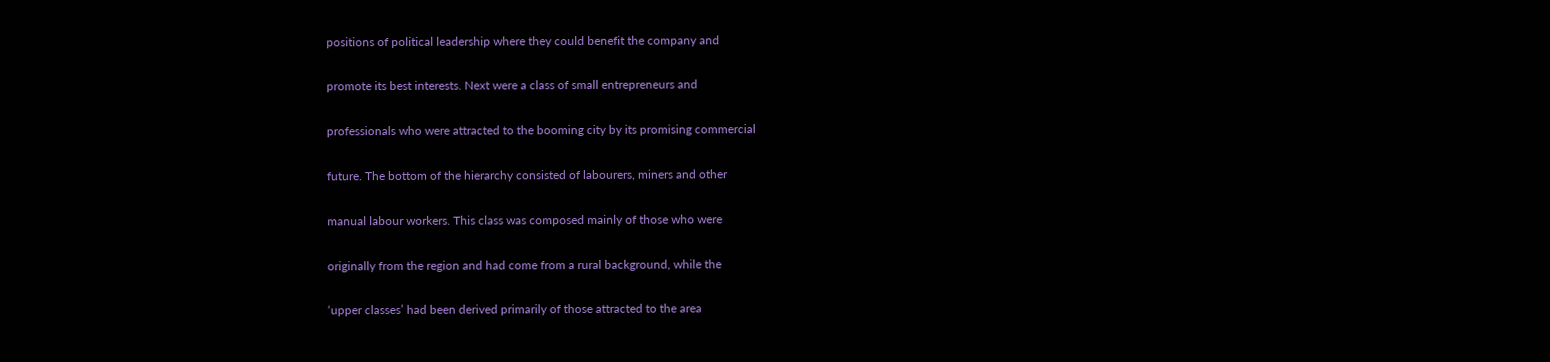positions of political leadership where they could benefit the company and

promote its best interests. Next were a class of small entrepreneurs and

professionals who were attracted to the booming city by its promising commercial

future. The bottom of the hierarchy consisted of labourers, miners and other

manual labour workers. This class was composed mainly of those who were

originally from the region and had come from a rural background, while the

‘upper classes’ had been derived primarily of those attracted to the area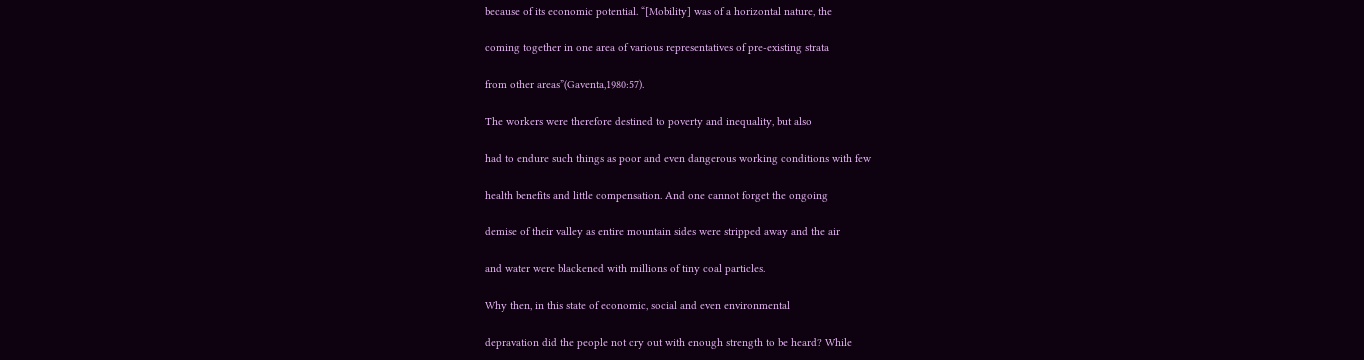because of its economic potential. “[Mobility] was of a horizontal nature, the

coming together in one area of various representatives of pre-existing strata

from other areas”(Gaventa,1980:57).

The workers were therefore destined to poverty and inequality, but also

had to endure such things as poor and even dangerous working conditions with few

health benefits and little compensation. And one cannot forget the ongoing

demise of their valley as entire mountain sides were stripped away and the air

and water were blackened with millions of tiny coal particles.

Why then, in this state of economic, social and even environmental

depravation did the people not cry out with enough strength to be heard? While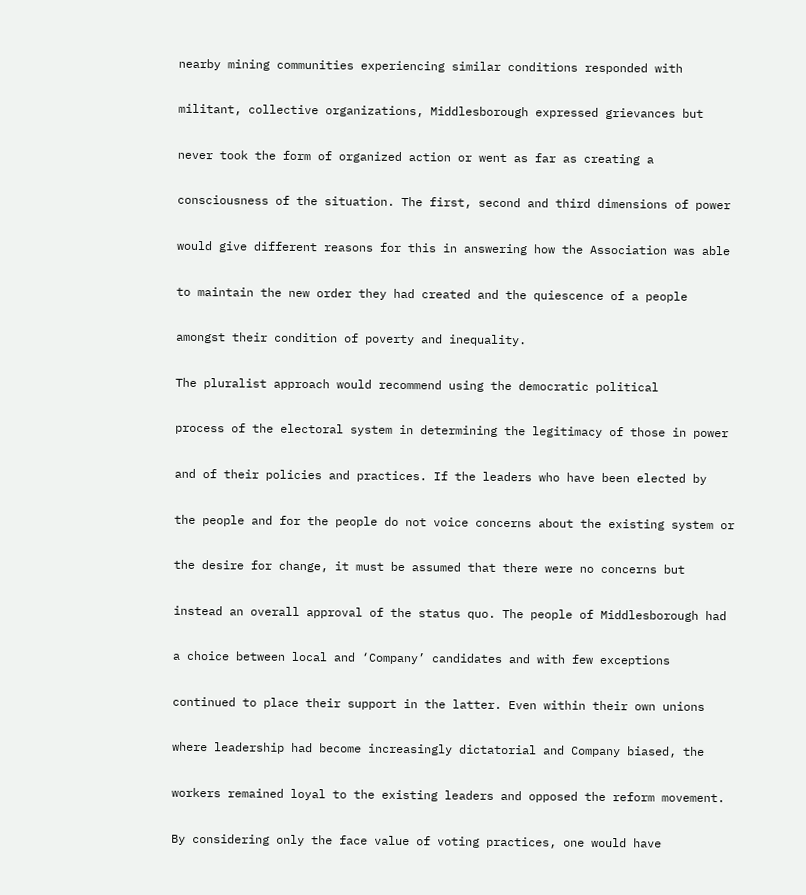nearby mining communities experiencing similar conditions responded with

militant, collective organizations, Middlesborough expressed grievances but

never took the form of organized action or went as far as creating a

consciousness of the situation. The first, second and third dimensions of power

would give different reasons for this in answering how the Association was able

to maintain the new order they had created and the quiescence of a people

amongst their condition of poverty and inequality.

The pluralist approach would recommend using the democratic political

process of the electoral system in determining the legitimacy of those in power

and of their policies and practices. If the leaders who have been elected by

the people and for the people do not voice concerns about the existing system or

the desire for change, it must be assumed that there were no concerns but

instead an overall approval of the status quo. The people of Middlesborough had

a choice between local and ‘Company’ candidates and with few exceptions

continued to place their support in the latter. Even within their own unions

where leadership had become increasingly dictatorial and Company biased, the

workers remained loyal to the existing leaders and opposed the reform movement.

By considering only the face value of voting practices, one would have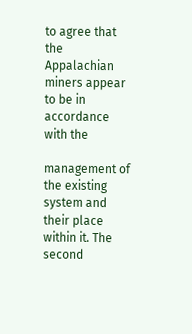to agree that the Appalachian miners appear to be in accordance with the

management of the existing system and their place within it. The second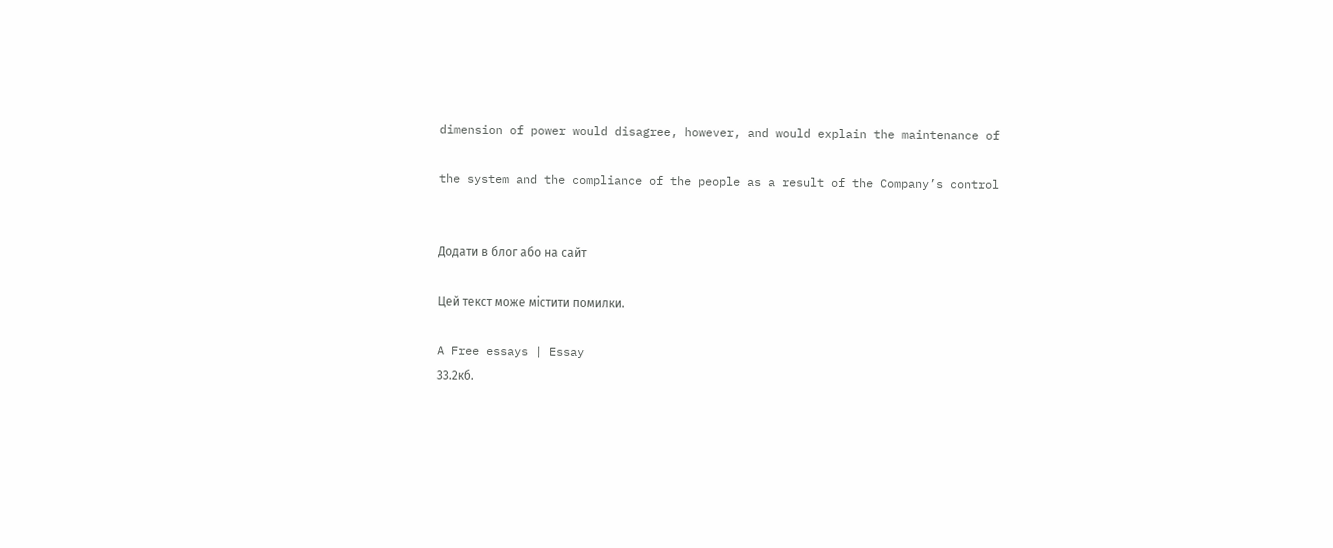dimension of power would disagree, however, and would explain the maintenance of

the system and the compliance of the people as a result of the Company’s control


Додати в блог або на сайт

Цей текст може містити помилки.

A Free essays | Essay
33.2кб.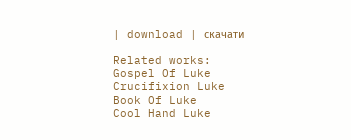| download | скачати

Related works:
Gospel Of Luke
Crucifixion Luke
Book Of Luke
Cool Hand Luke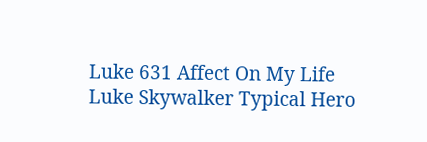Luke 631 Affect On My Life
Luke Skywalker Typical Hero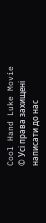Cool Hand Luke Movie
© Усі права захищені
написати до нас